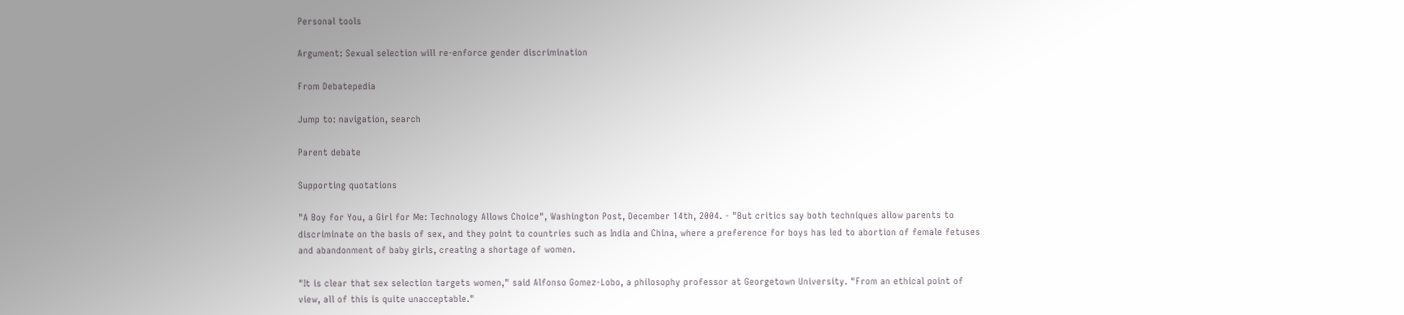Personal tools

Argument: Sexual selection will re-enforce gender discrimination

From Debatepedia

Jump to: navigation, search

Parent debate

Supporting quotations

"A Boy for You, a Girl for Me: Technology Allows Choice", Washington Post, December 14th, 2004. - "But critics say both techniques allow parents to discriminate on the basis of sex, and they point to countries such as India and China, where a preference for boys has led to abortion of female fetuses and abandonment of baby girls, creating a shortage of women.

"It is clear that sex selection targets women," said Alfonso Gomez-Lobo, a philosophy professor at Georgetown University. "From an ethical point of view, all of this is quite unacceptable."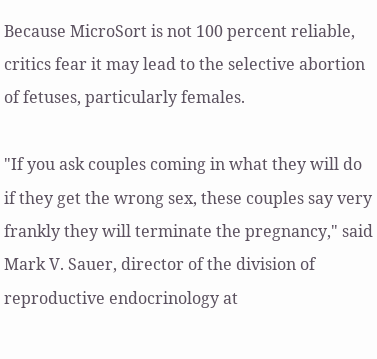Because MicroSort is not 100 percent reliable, critics fear it may lead to the selective abortion of fetuses, particularly females.

"If you ask couples coming in what they will do if they get the wrong sex, these couples say very frankly they will terminate the pregnancy," said Mark V. Sauer, director of the division of reproductive endocrinology at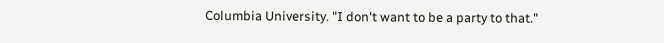Columbia University. "I don't want to be a party to that."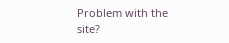Problem with the site?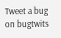Tweet a bug on bugtwits